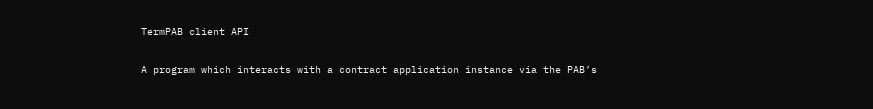TermPAB client API

A program which interacts with a contract application instance via the PAB’s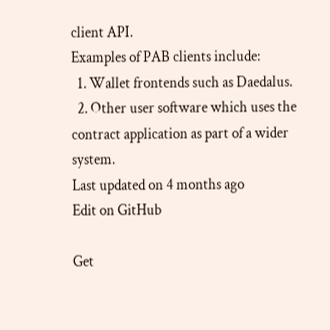client API.
Examples of PAB clients include:
  1. Wallet frontends such as Daedalus.
  2. Other user software which uses the contract application as part of a wider system.
Last updated on 4 months ago
Edit on GitHub

Get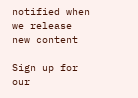notified when we release new content

Sign up for our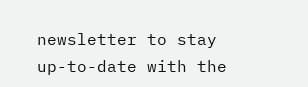newsletter to stay up-to-date with the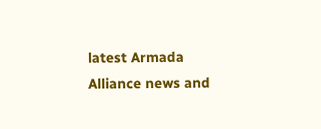latest Armada Alliance news and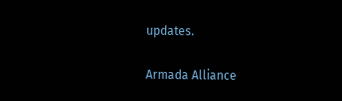updates.

Armada Alliance